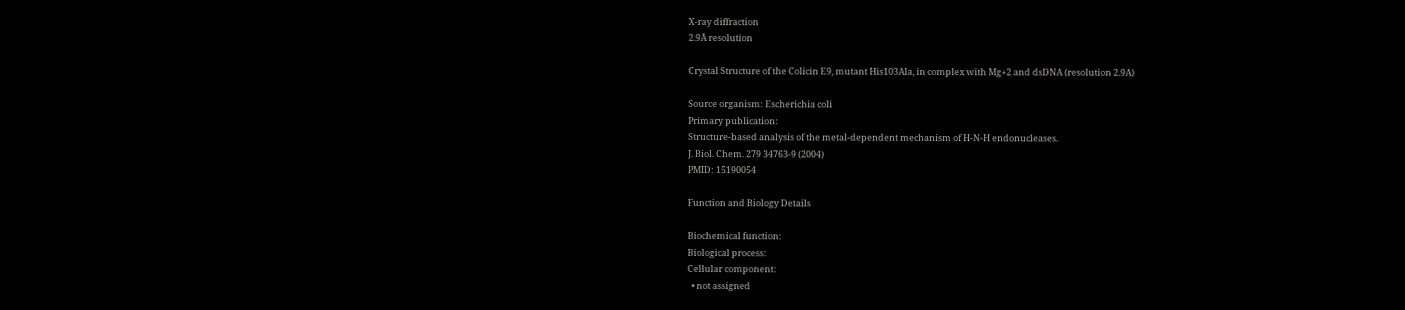X-ray diffraction
2.9Å resolution

Crystal Structure of the Colicin E9, mutant His103Ala, in complex with Mg+2 and dsDNA (resolution 2.9A)

Source organism: Escherichia coli
Primary publication:
Structure-based analysis of the metal-dependent mechanism of H-N-H endonucleases.
J. Biol. Chem. 279 34763-9 (2004)
PMID: 15190054

Function and Biology Details

Biochemical function:
Biological process:
Cellular component:
  • not assigned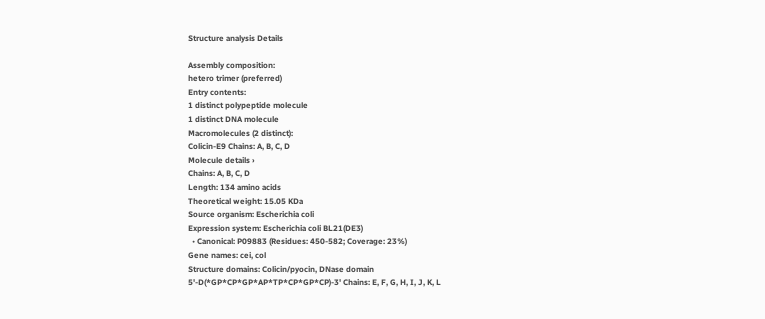Structure analysis Details

Assembly composition:
hetero trimer (preferred)
Entry contents:
1 distinct polypeptide molecule
1 distinct DNA molecule
Macromolecules (2 distinct):
Colicin-E9 Chains: A, B, C, D
Molecule details ›
Chains: A, B, C, D
Length: 134 amino acids
Theoretical weight: 15.05 KDa
Source organism: Escherichia coli
Expression system: Escherichia coli BL21(DE3)
  • Canonical: P09883 (Residues: 450-582; Coverage: 23%)
Gene names: cei, col
Structure domains: Colicin/pyocin, DNase domain
5'-D(*GP*CP*GP*AP*TP*CP*GP*CP)-3' Chains: E, F, G, H, I, J, K, L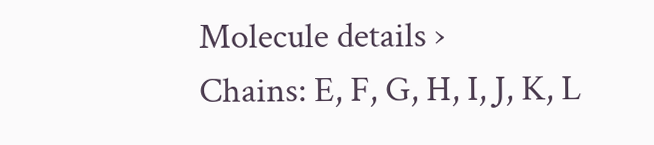Molecule details ›
Chains: E, F, G, H, I, J, K, L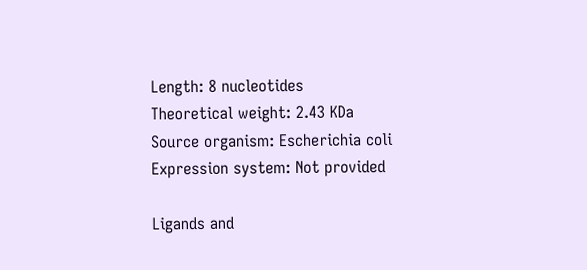Length: 8 nucleotides
Theoretical weight: 2.43 KDa
Source organism: Escherichia coli
Expression system: Not provided

Ligands and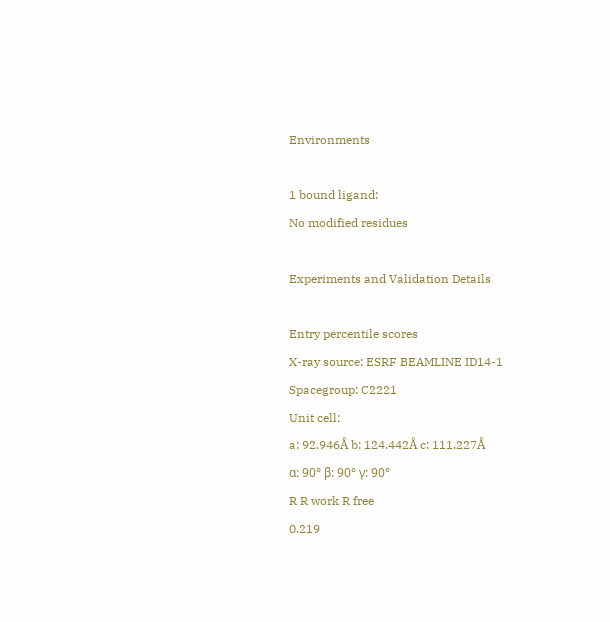Environments

1 bound ligand:
No modified residues

Experiments and Validation Details

Entry percentile scores
X-ray source: ESRF BEAMLINE ID14-1
Spacegroup: C2221
Unit cell:
a: 92.946Å b: 124.442Å c: 111.227Å
α: 90° β: 90° γ: 90°
R R work R free
0.219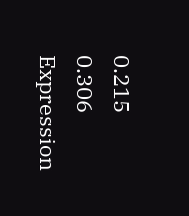0.215 0.306
Expression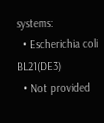systems:
  • Escherichia coli BL21(DE3)
  • Not provided